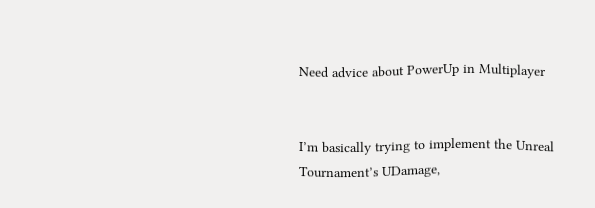Need advice about PowerUp in Multiplayer


I’m basically trying to implement the Unreal Tournament’s UDamage,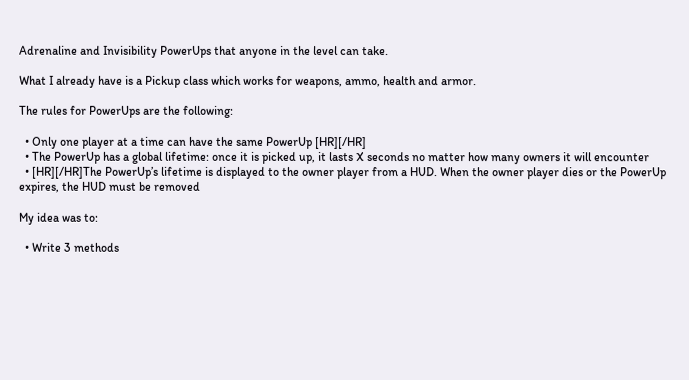Adrenaline and Invisibility PowerUps that anyone in the level can take.

What I already have is a Pickup class which works for weapons, ammo, health and armor.

The rules for PowerUps are the following:

  • Only one player at a time can have the same PowerUp [HR][/HR]
  • The PowerUp has a global lifetime: once it is picked up, it lasts X seconds no matter how many owners it will encounter
  • [HR][/HR]The PowerUp’s lifetime is displayed to the owner player from a HUD. When the owner player dies or the PowerUp expires, the HUD must be removed

My idea was to:

  • Write 3 methods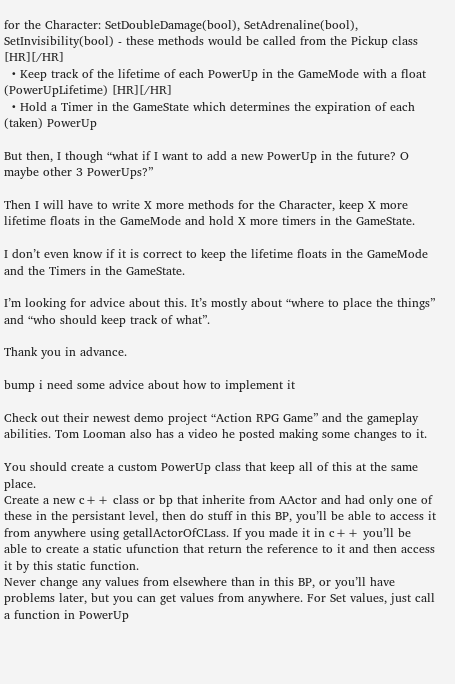for the Character: SetDoubleDamage(bool), SetAdrenaline(bool), SetInvisibility(bool) - these methods would be called from the Pickup class [HR][/HR]
  • Keep track of the lifetime of each PowerUp in the GameMode with a float (PowerUpLifetime) [HR][/HR]
  • Hold a Timer in the GameState which determines the expiration of each (taken) PowerUp

But then, I though “what if I want to add a new PowerUp in the future? O maybe other 3 PowerUps?”

Then I will have to write X more methods for the Character, keep X more lifetime floats in the GameMode and hold X more timers in the GameState.

I don’t even know if it is correct to keep the lifetime floats in the GameMode and the Timers in the GameState.

I’m looking for advice about this. It’s mostly about “where to place the things” and “who should keep track of what”.

Thank you in advance.

bump i need some advice about how to implement it

Check out their newest demo project “Action RPG Game” and the gameplay abilities. Tom Looman also has a video he posted making some changes to it.

You should create a custom PowerUp class that keep all of this at the same place.
Create a new c++ class or bp that inherite from AActor and had only one of these in the persistant level, then do stuff in this BP, you’ll be able to access it from anywhere using getallActorOfCLass. If you made it in c++ you’ll be able to create a static ufunction that return the reference to it and then access it by this static function.
Never change any values from elsewhere than in this BP, or you’ll have problems later, but you can get values from anywhere. For Set values, just call a function in PowerUp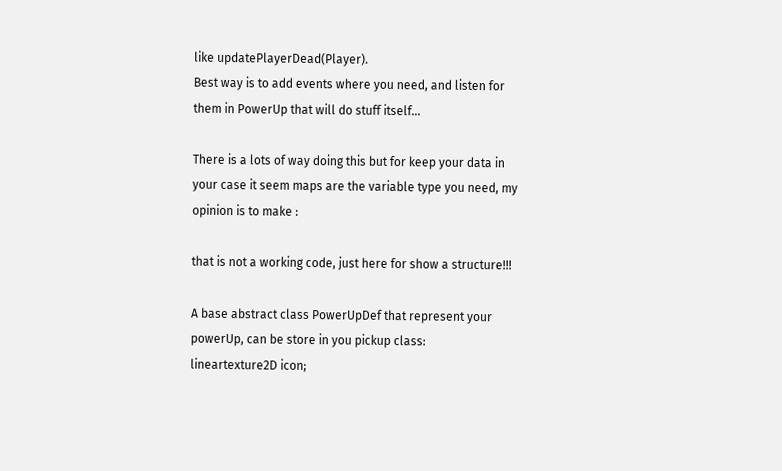like updatePlayerDead(Player).
Best way is to add events where you need, and listen for them in PowerUp that will do stuff itself…

There is a lots of way doing this but for keep your data in your case it seem maps are the variable type you need, my opinion is to make :

that is not a working code, just here for show a structure!!!

A base abstract class PowerUpDef that represent your powerUp, can be store in you pickup class:
lineartexture2D icon;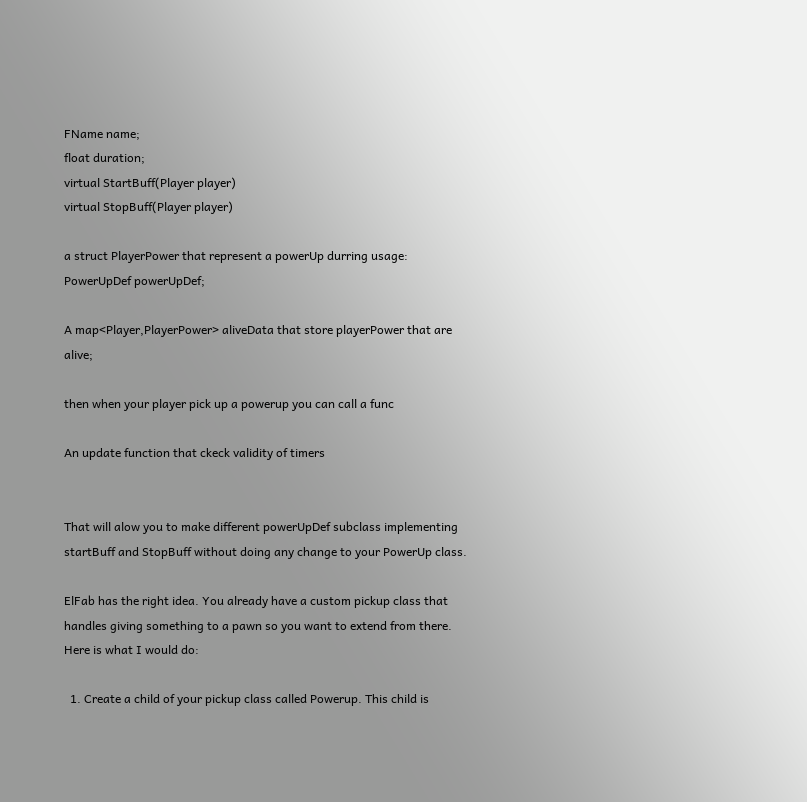FName name;
float duration;
virtual StartBuff(Player player)
virtual StopBuff(Player player)

a struct PlayerPower that represent a powerUp durring usage:
PowerUpDef powerUpDef;

A map<Player,PlayerPower> aliveData that store playerPower that are alive;

then when your player pick up a powerup you can call a func

An update function that ckeck validity of timers


That will alow you to make different powerUpDef subclass implementing startBuff and StopBuff without doing any change to your PowerUp class.

ElFab has the right idea. You already have a custom pickup class that handles giving something to a pawn so you want to extend from there. Here is what I would do:

  1. Create a child of your pickup class called Powerup. This child is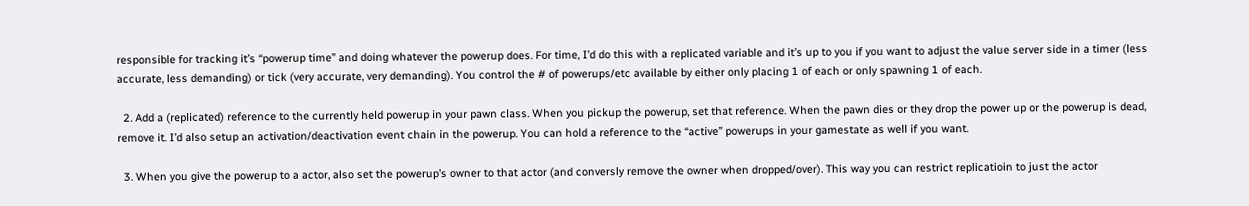responsible for tracking it’s “powerup time” and doing whatever the powerup does. For time, I’d do this with a replicated variable and it’s up to you if you want to adjust the value server side in a timer (less accurate, less demanding) or tick (very accurate, very demanding). You control the # of powerups/etc available by either only placing 1 of each or only spawning 1 of each.

  2. Add a (replicated) reference to the currently held powerup in your pawn class. When you pickup the powerup, set that reference. When the pawn dies or they drop the power up or the powerup is dead, remove it. I’d also setup an activation/deactivation event chain in the powerup. You can hold a reference to the “active” powerups in your gamestate as well if you want.

  3. When you give the powerup to a actor, also set the powerup’s owner to that actor (and conversly remove the owner when dropped/over). This way you can restrict replicatioin to just the actor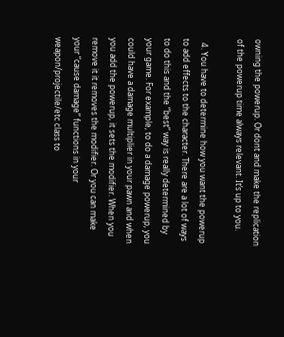owning the powerup. Or dont and make the replication of the powerup time always relevant. It’s up to you.

  4. You have to determine how you want the powerup to add effects to the character. There are a lot of ways to do this and the “best” way is really determined by your game. For example, to do a damage powerup, you could have a damage multiplier in your pawn and when you add the powerup, it sets the modifier. When you remove it it removes the modifier. Or you can make your “cause damage” functions in your weapon/projectile/etc class to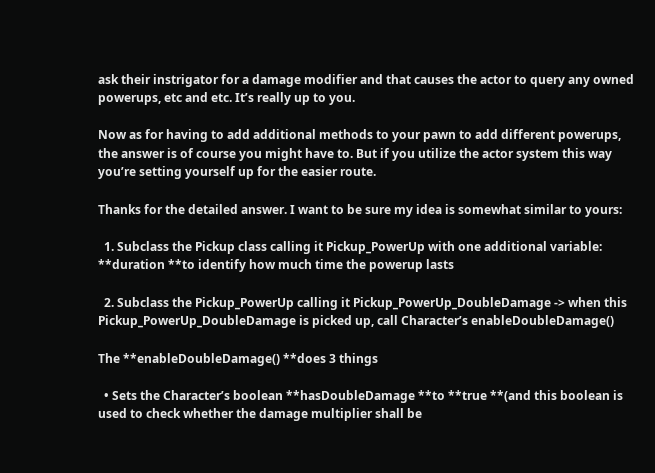ask their instrigator for a damage modifier and that causes the actor to query any owned powerups, etc and etc. It’s really up to you.

Now as for having to add additional methods to your pawn to add different powerups, the answer is of course you might have to. But if you utilize the actor system this way you’re setting yourself up for the easier route.

Thanks for the detailed answer. I want to be sure my idea is somewhat similar to yours:

  1. Subclass the Pickup class calling it Pickup_PowerUp with one additional variable: **duration **to identify how much time the powerup lasts

  2. Subclass the Pickup_PowerUp calling it Pickup_PowerUp_DoubleDamage -> when this Pickup_PowerUp_DoubleDamage is picked up, call Character’s enableDoubleDamage()

The **enableDoubleDamage() **does 3 things

  • Sets the Character’s boolean **hasDoubleDamage **to **true **(and this boolean is used to check whether the damage multiplier shall be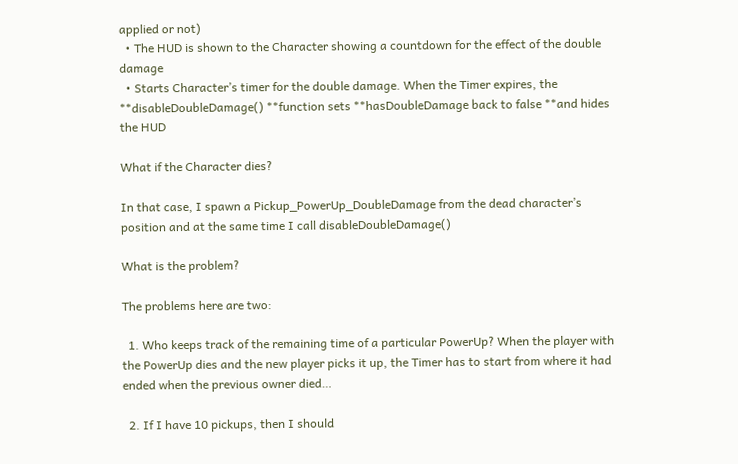applied or not)
  • The HUD is shown to the Character showing a countdown for the effect of the double damage
  • Starts Character’s timer for the double damage. When the Timer expires, the **disableDoubleDamage() **function sets **hasDoubleDamage back to false **and hides the HUD

What if the Character dies?

In that case, I spawn a Pickup_PowerUp_DoubleDamage from the dead character’s position and at the same time I call disableDoubleDamage()

What is the problem?

The problems here are two:

  1. Who keeps track of the remaining time of a particular PowerUp? When the player with the PowerUp dies and the new player picks it up, the Timer has to start from where it had ended when the previous owner died…

  2. If I have 10 pickups, then I should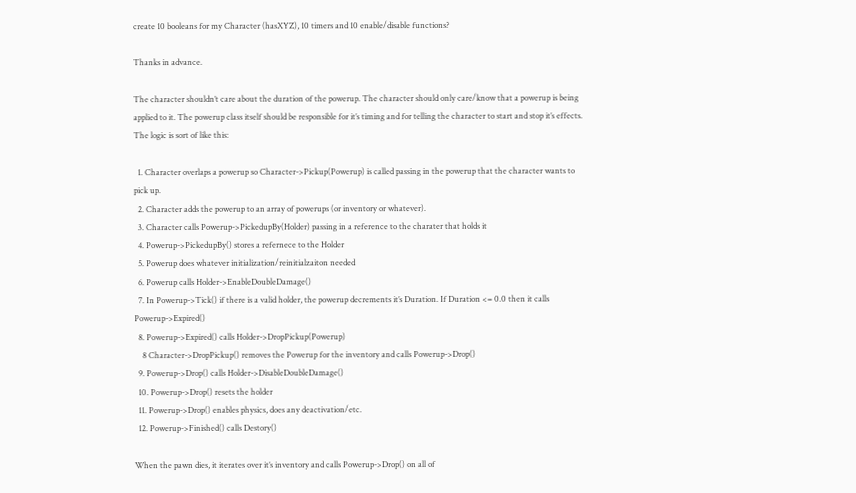create 10 booleans for my Character (hasXYZ), 10 timers and 10 enable/disable functions?

Thanks in advance.

The character shouldn’t care about the duration of the powerup. The character should only care/know that a powerup is being applied to it. The powerup class itself should be responsible for it’s timing and for telling the character to start and stop it’s effects. The logic is sort of like this:

  1. Character overlaps a powerup so Character->Pickup(Powerup) is called passing in the powerup that the character wants to pick up.
  2. Character adds the powerup to an array of powerups (or inventory or whatever).
  3. Character calls Powerup->PickedupBy(Holder) passing in a reference to the charater that holds it
  4. Powerup->PickedupBy() stores a refernece to the Holder
  5. Powerup does whatever initialization/reinitialzaiton needed
  6. Powerup calls Holder->EnableDoubleDamage()
  7. In Powerup->Tick() if there is a valid holder, the powerup decrements it’s Duration. If Duration <= 0.0 then it calls Powerup->Expired()
  8. Powerup->Expired() calls Holder->DropPickup(Powerup)
    8 Character->DropPickup() removes the Powerup for the inventory and calls Powerup->Drop()
  9. Powerup->Drop() calls Holder->DisableDoubleDamage()
  10. Powerup->Drop() resets the holder
  11. Powerup->Drop() enables physics, does any deactivation/etc.
  12. Powerup->Finished() calls Destory()

When the pawn dies, it iterates over it’s inventory and calls Powerup->Drop() on all of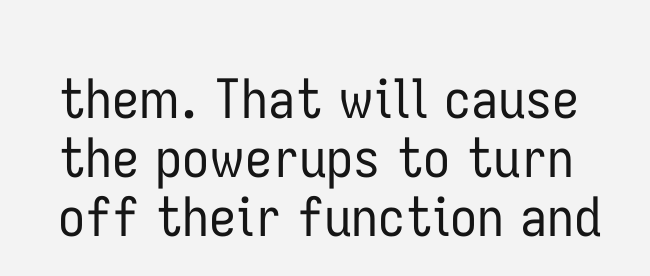them. That will cause the powerups to turn off their function and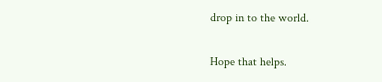drop in to the world.

Hope that helps.